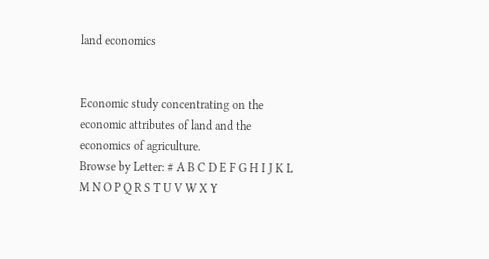land economics


Economic study concentrating on the economic attributes of land and the economics of agriculture.
Browse by Letter: # A B C D E F G H I J K L M N O P Q R S T U V W X Y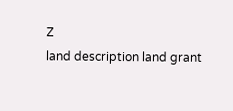Z
land description land grant